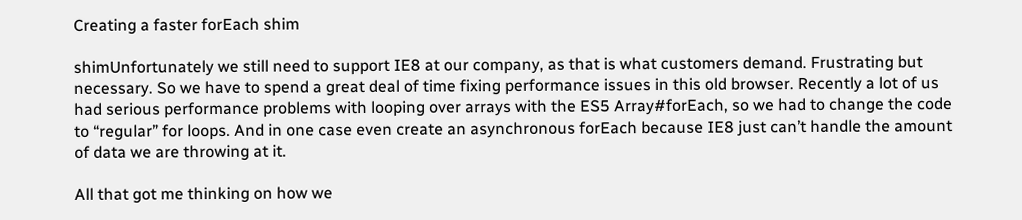Creating a faster forEach shim

shimUnfortunately we still need to support IE8 at our company, as that is what customers demand. Frustrating but necessary. So we have to spend a great deal of time fixing performance issues in this old browser. Recently a lot of us had serious performance problems with looping over arrays with the ES5 Array#forEach, so we had to change the code to “regular” for loops. And in one case even create an asynchronous forEach because IE8 just can’t handle the amount of data we are throwing at it.

All that got me thinking on how we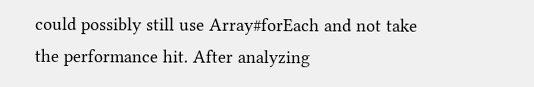could possibly still use Array#forEach and not take the performance hit. After analyzing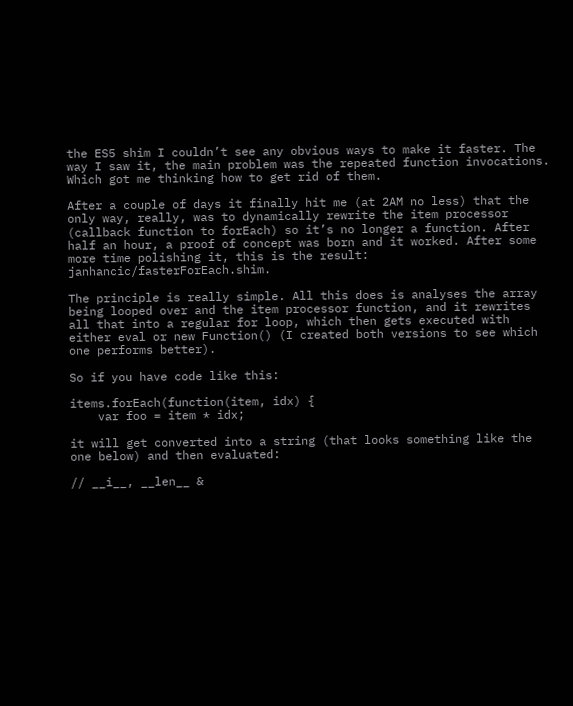the ES5 shim I couldn’t see any obvious ways to make it faster. The way I saw it, the main problem was the repeated function invocations. Which got me thinking how to get rid of them.

After a couple of days it finally hit me (at 2AM no less) that the only way, really, was to dynamically rewrite the item processor (callback function to forEach) so it’s no longer a function. After half an hour, a proof of concept was born and it worked. After some more time polishing it, this is the result: janhancic/fasterForEach.shim.

The principle is really simple. All this does is analyses the array being looped over and the item processor function, and it rewrites all that into a regular for loop, which then gets executed with either eval or new Function() (I created both versions to see which one performs better).

So if you have code like this:

items.forEach(function(item, idx) {
    var foo = item * idx;

it will get converted into a string (that looks something like the one below) and then evaluated:

// __i__, __len__ &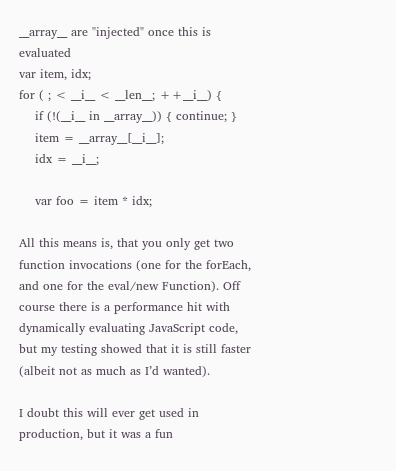__array__ are "injected" once this is evaluated
var item, idx;
for ( ; < __i__ < __len__; ++__i__) {
    if (!(__i__ in __array__)) { continue; }
    item = __array__[__i__];
    idx = __i__;

    var foo = item * idx;

All this means is, that you only get two function invocations (one for the forEach, and one for the eval/new Function). Off course there is a performance hit with dynamically evaluating JavaScript code, but my testing showed that it is still faster (albeit not as much as I’d wanted).

I doubt this will ever get used in production, but it was a fun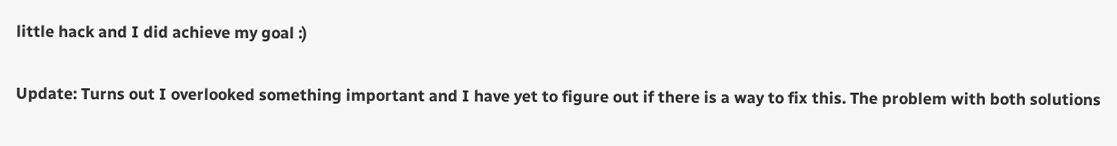little hack and I did achieve my goal :)

Update: Turns out I overlooked something important and I have yet to figure out if there is a way to fix this. The problem with both solutions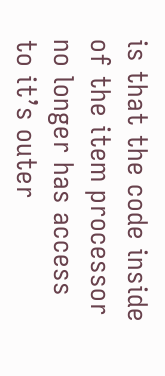is that the code inside of the item processor no longer has access to it’s outer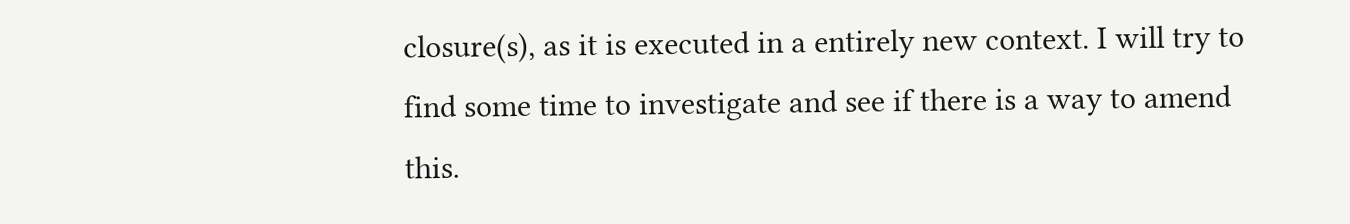closure(s), as it is executed in a entirely new context. I will try to find some time to investigate and see if there is a way to amend this.